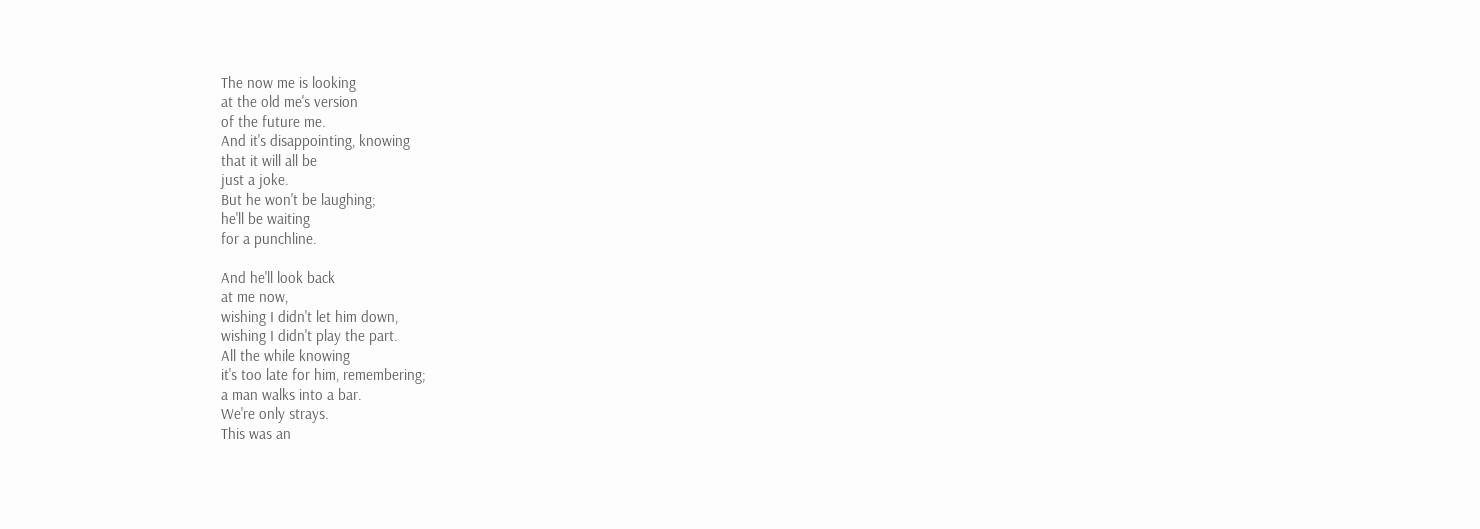The now me is looking
at the old me's version
of the future me.
And it's disappointing, knowing
that it will all be
just a joke.
But he won't be laughing;
he'll be waiting
for a punchline.

And he'll look back
at me now,
wishing I didn't let him down,
wishing I didn't play the part.
All the while knowing
it's too late for him, remembering;
a man walks into a bar.
We're only strays.
This was an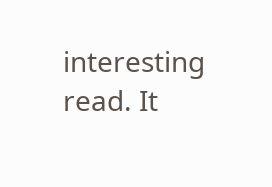interesting read. It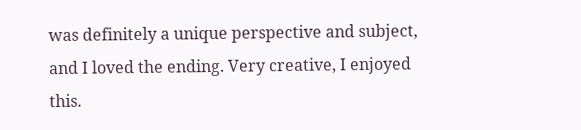was definitely a unique perspective and subject, and I loved the ending. Very creative, I enjoyed this.